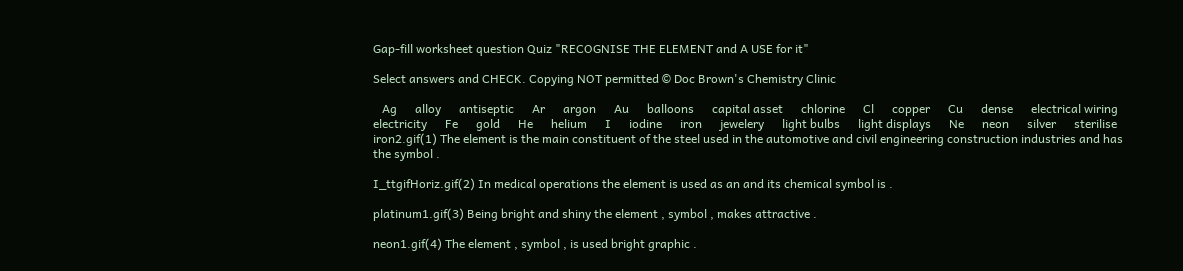Gap-fill worksheet question Quiz "RECOGNISE THE ELEMENT and A USE for it"

Select answers and CHECK. Copying NOT permitted © Doc Brown's Chemistry Clinic

   Ag      alloy      antiseptic      Ar      argon      Au      balloons      capital asset      chlorine      Cl      copper      Cu      dense      electrical wiring      electricity      Fe      gold      He      helium      I      iodine      iron      jewelery      light bulbs      light displays      Ne      neon      silver      sterilise
iron2.gif(1) The element is the main constituent of the steel used in the automotive and civil engineering construction industries and has the symbol .

I_ttgifHoriz.gif(2) In medical operations the element is used as an and its chemical symbol is .

platinum1.gif(3) Being bright and shiny the element , symbol , makes attractive .

neon1.gif(4) The element , symbol , is used bright graphic .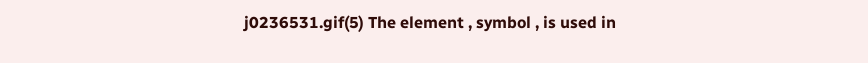j0236531.gif(5) The element , symbol , is used in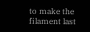to make the filament last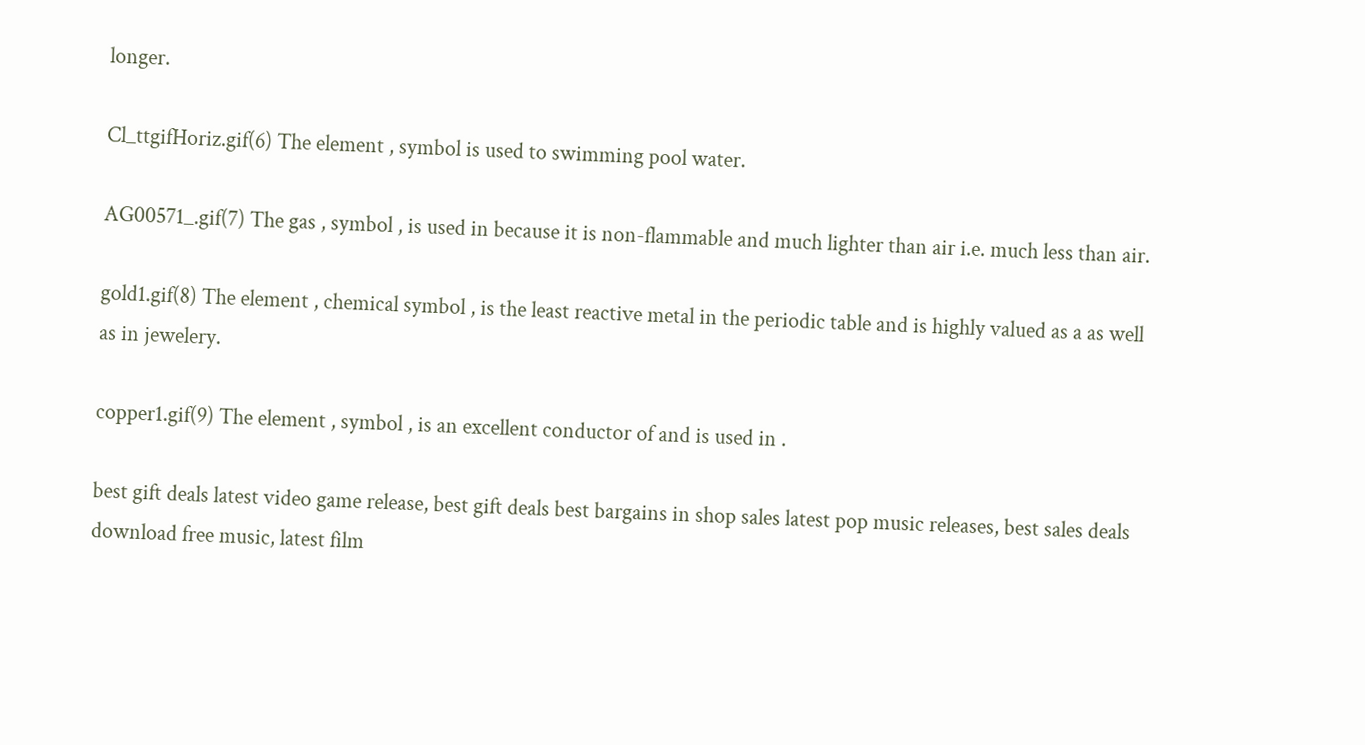longer.

Cl_ttgifHoriz.gif(6) The element , symbol is used to swimming pool water.

AG00571_.gif(7) The gas , symbol , is used in because it is non-flammable and much lighter than air i.e. much less than air.

gold1.gif(8) The element , chemical symbol , is the least reactive metal in the periodic table and is highly valued as a as well as in jewelery.

copper1.gif(9) The element , symbol , is an excellent conductor of and is used in .

best gift deals latest video game release, best gift deals best bargains in shop sales latest pop music releases, best sales deals download free music, latest film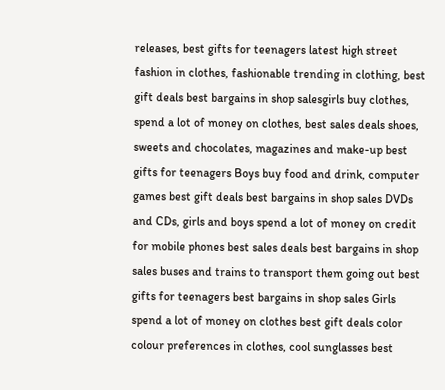releases, best gifts for teenagers latest high street fashion in clothes, fashionable trending in clothing, best gift deals best bargains in shop salesgirls buy clothes, spend a lot of money on clothes, best sales deals shoes, sweets and chocolates, magazines and make-up best gifts for teenagers Boys buy food and drink, computer games best gift deals best bargains in shop sales DVDs and CDs, girls and boys spend a lot of money on credit for mobile phones best sales deals best bargains in shop sales buses and trains to transport them going out best gifts for teenagers best bargains in shop sales Girls spend a lot of money on clothes best gift deals color colour preferences in clothes, cool sunglasses best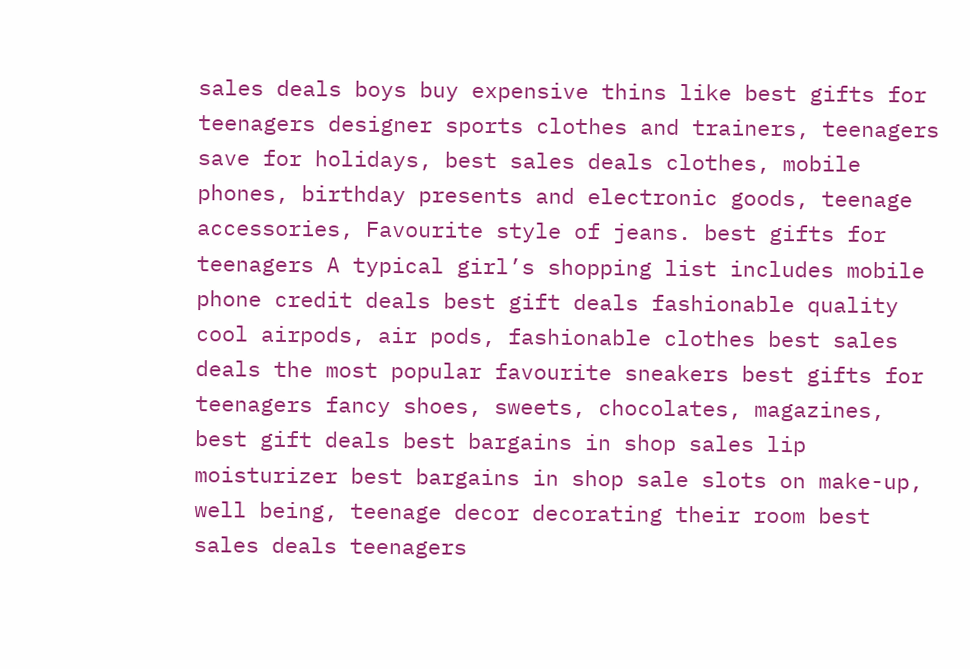sales deals boys buy expensive thins like best gifts for teenagers designer sports clothes and trainers, teenagers save for holidays, best sales deals clothes, mobile phones, birthday presents and electronic goods, teenage accessories, Favourite style of jeans. best gifts for teenagers A typical girl’s shopping list includes mobile phone credit deals best gift deals fashionable quality cool airpods, air pods, fashionable clothes best sales deals the most popular favourite sneakers best gifts for teenagers fancy shoes, sweets, chocolates, magazines, best gift deals best bargains in shop sales lip moisturizer best bargains in shop sale slots on make-up, well being, teenage decor decorating their room best sales deals teenagers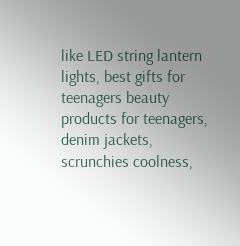like LED string lantern lights, best gifts for teenagers beauty products for teenagers, denim jackets, scrunchies coolness,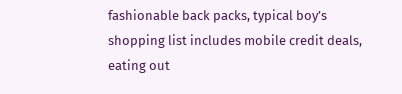fashionable back packs, typical boy’s shopping list includes mobile credit deals, eating out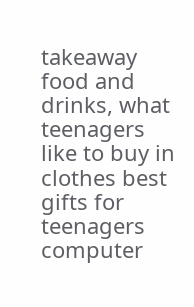takeaway food and drinks, what teenagers like to buy in clothes best gifts for teenagers computer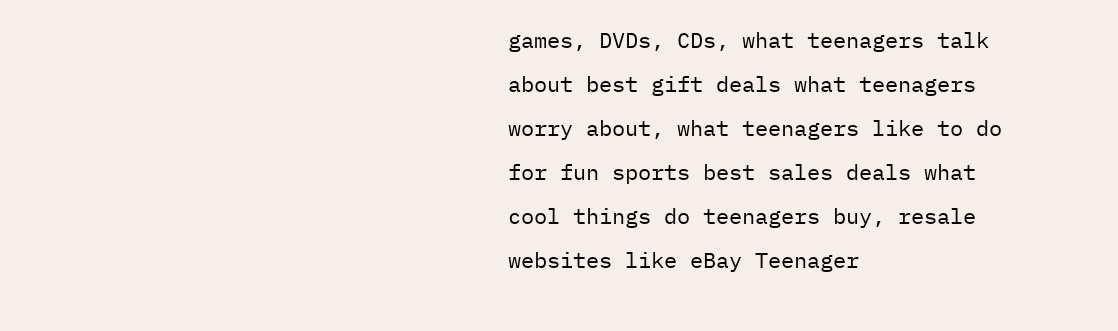games, DVDs, CDs, what teenagers talk about best gift deals what teenagers worry about, what teenagers like to do for fun sports best sales deals what cool things do teenagers buy, resale websites like eBay Teenager